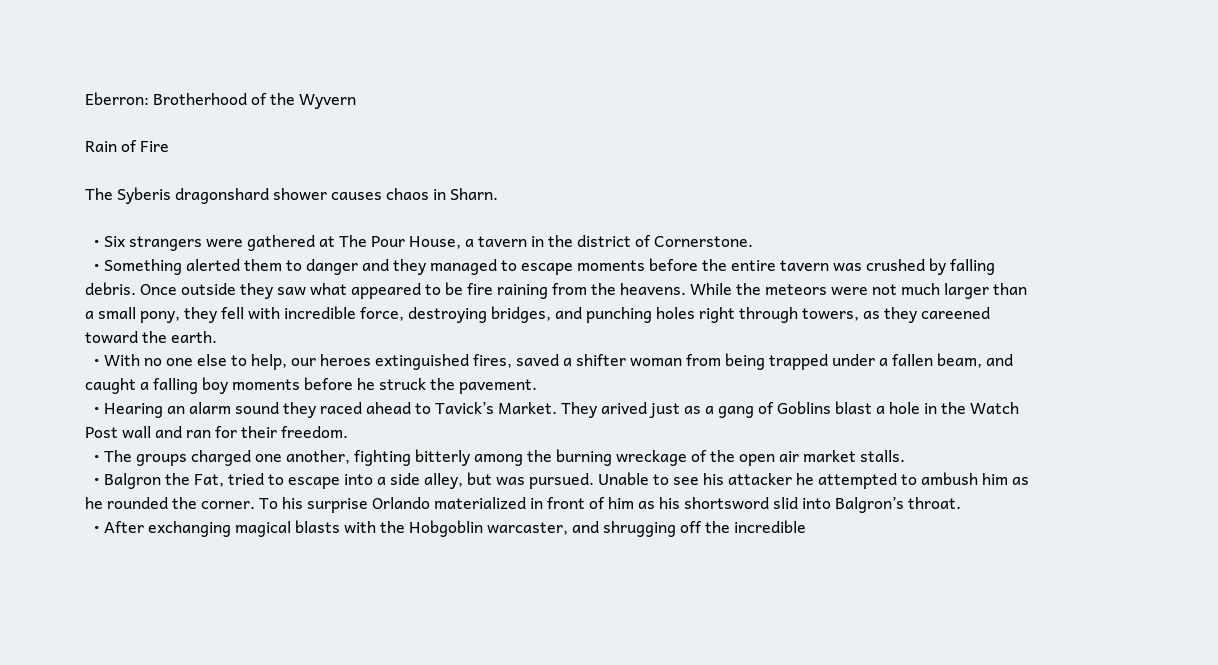Eberron: Brotherhood of the Wyvern

Rain of Fire

The Syberis dragonshard shower causes chaos in Sharn.

  • Six strangers were gathered at The Pour House, a tavern in the district of Cornerstone.
  • Something alerted them to danger and they managed to escape moments before the entire tavern was crushed by falling debris. Once outside they saw what appeared to be fire raining from the heavens. While the meteors were not much larger than a small pony, they fell with incredible force, destroying bridges, and punching holes right through towers, as they careened toward the earth.
  • With no one else to help, our heroes extinguished fires, saved a shifter woman from being trapped under a fallen beam, and caught a falling boy moments before he struck the pavement.
  • Hearing an alarm sound they raced ahead to Tavick’s Market. They arived just as a gang of Goblins blast a hole in the Watch Post wall and ran for their freedom.
  • The groups charged one another, fighting bitterly among the burning wreckage of the open air market stalls.
  • Balgron the Fat, tried to escape into a side alley, but was pursued. Unable to see his attacker he attempted to ambush him as he rounded the corner. To his surprise Orlando materialized in front of him as his shortsword slid into Balgron’s throat.
  • After exchanging magical blasts with the Hobgoblin warcaster, and shrugging off the incredible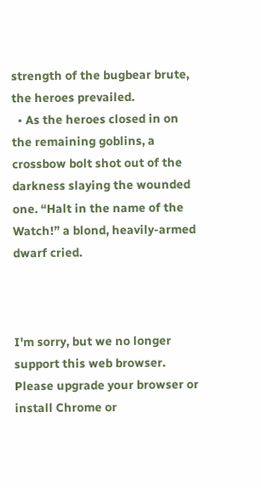strength of the bugbear brute, the heroes prevailed.
  • As the heroes closed in on the remaining goblins, a crossbow bolt shot out of the darkness slaying the wounded one. “Halt in the name of the Watch!” a blond, heavily-armed dwarf cried.



I'm sorry, but we no longer support this web browser. Please upgrade your browser or install Chrome or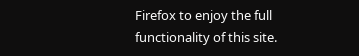Firefox to enjoy the full functionality of this site.